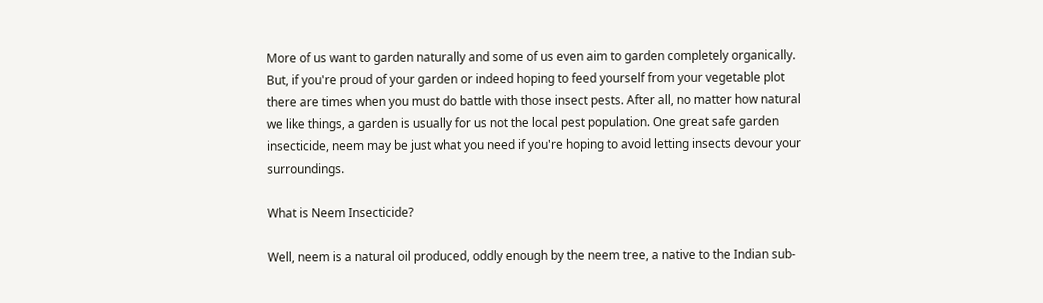More of us want to garden naturally and some of us even aim to garden completely organically. But, if you're proud of your garden or indeed hoping to feed yourself from your vegetable plot there are times when you must do battle with those insect pests. After all, no matter how natural we like things, a garden is usually for us not the local pest population. One great safe garden insecticide, neem may be just what you need if you're hoping to avoid letting insects devour your surroundings.

What is Neem Insecticide?

Well, neem is a natural oil produced, oddly enough by the neem tree, a native to the Indian sub-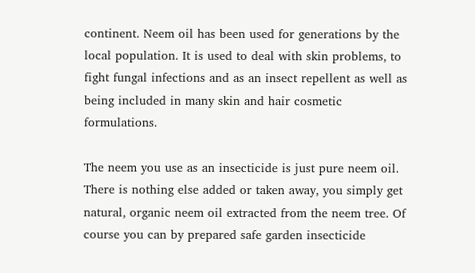continent. Neem oil has been used for generations by the local population. It is used to deal with skin problems, to fight fungal infections and as an insect repellent as well as being included in many skin and hair cosmetic formulations.

The neem you use as an insecticide is just pure neem oil. There is nothing else added or taken away, you simply get natural, organic neem oil extracted from the neem tree. Of course you can by prepared safe garden insecticide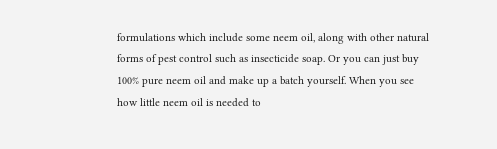formulations which include some neem oil, along with other natural forms of pest control such as insecticide soap. Or you can just buy 100% pure neem oil and make up a batch yourself. When you see how little neem oil is needed to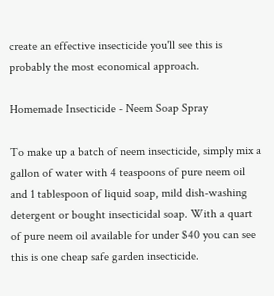create an effective insecticide you'll see this is probably the most economical approach.

Homemade Insecticide - Neem Soap Spray

To make up a batch of neem insecticide, simply mix a gallon of water with 4 teaspoons of pure neem oil and 1 tablespoon of liquid soap, mild dish-washing detergent or bought insecticidal soap. With a quart of pure neem oil available for under $40 you can see this is one cheap safe garden insecticide.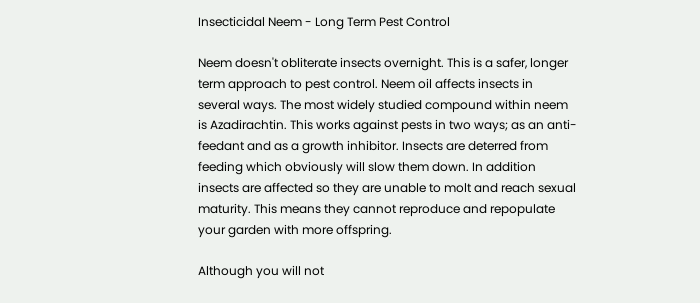Insecticidal Neem - Long Term Pest Control

Neem doesn't obliterate insects overnight. This is a safer, longer term approach to pest control. Neem oil affects insects in several ways. The most widely studied compound within neem is Azadirachtin. This works against pests in two ways; as an anti-feedant and as a growth inhibitor. Insects are deterred from feeding which obviously will slow them down. In addition insects are affected so they are unable to molt and reach sexual maturity. This means they cannot reproduce and repopulate your garden with more offspring.

Although you will not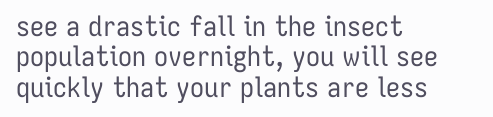see a drastic fall in the insect population overnight, you will see quickly that your plants are less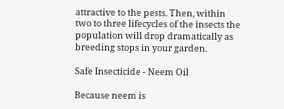attractive to the pests. Then, within two to three lifecycles of the insects the population will drop dramatically as breeding stops in your garden.

Safe Insecticide - Neem Oil

Because neem is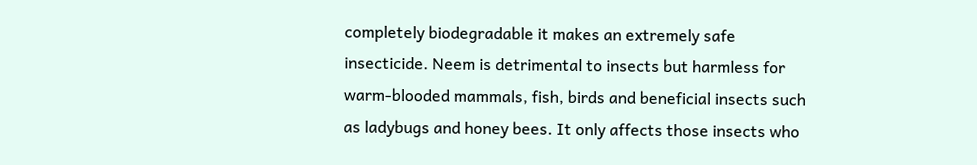completely biodegradable it makes an extremely safe insecticide. Neem is detrimental to insects but harmless for warm-blooded mammals, fish, birds and beneficial insects such as ladybugs and honey bees. It only affects those insects who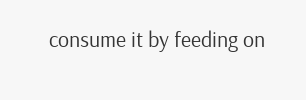consume it by feeding on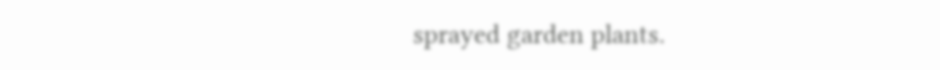sprayed garden plants.